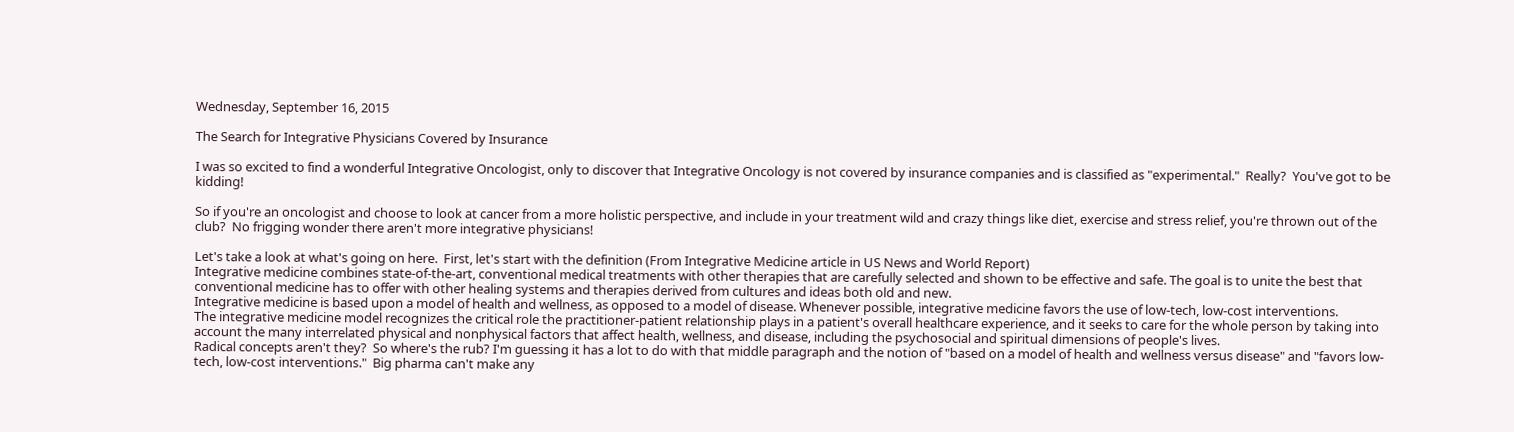Wednesday, September 16, 2015

The Search for Integrative Physicians Covered by Insurance

I was so excited to find a wonderful Integrative Oncologist, only to discover that Integrative Oncology is not covered by insurance companies and is classified as "experimental."  Really?  You've got to be kidding!

So if you're an oncologist and choose to look at cancer from a more holistic perspective, and include in your treatment wild and crazy things like diet, exercise and stress relief, you're thrown out of the club?  No frigging wonder there aren't more integrative physicians!

Let's take a look at what's going on here.  First, let's start with the definition (From Integrative Medicine article in US News and World Report)
Integrative medicine combines state-of-the-art, conventional medical treatments with other therapies that are carefully selected and shown to be effective and safe. The goal is to unite the best that conventional medicine has to offer with other healing systems and therapies derived from cultures and ideas both old and new.
Integrative medicine is based upon a model of health and wellness, as opposed to a model of disease. Whenever possible, integrative medicine favors the use of low-tech, low-cost interventions.
The integrative medicine model recognizes the critical role the practitioner-patient relationship plays in a patient's overall healthcare experience, and it seeks to care for the whole person by taking into account the many interrelated physical and nonphysical factors that affect health, wellness, and disease, including the psychosocial and spiritual dimensions of people's lives.
Radical concepts aren't they?  So where's the rub? I'm guessing it has a lot to do with that middle paragraph and the notion of "based on a model of health and wellness versus disease" and "favors low-tech, low-cost interventions."  Big pharma can't make any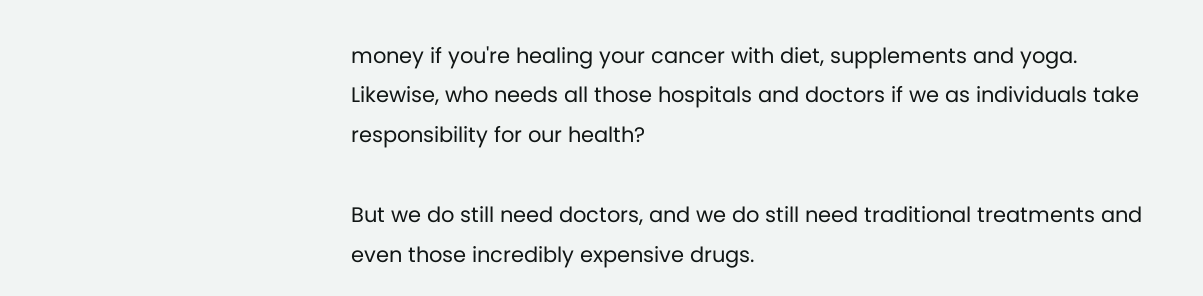money if you're healing your cancer with diet, supplements and yoga. Likewise, who needs all those hospitals and doctors if we as individuals take responsibility for our health?

But we do still need doctors, and we do still need traditional treatments and even those incredibly expensive drugs.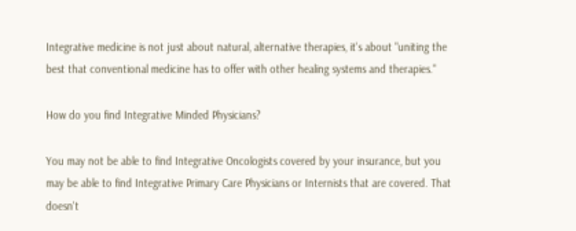Integrative medicine is not just about natural, alternative therapies, it's about "uniting the best that conventional medicine has to offer with other healing systems and therapies."

How do you find Integrative Minded Physicians?

You may not be able to find Integrative Oncologists covered by your insurance, but you may be able to find Integrative Primary Care Physicians or Internists that are covered. That doesn't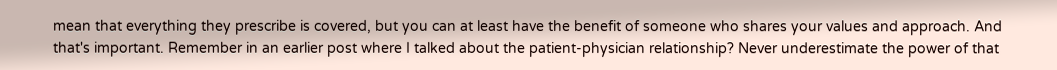mean that everything they prescribe is covered, but you can at least have the benefit of someone who shares your values and approach. And that's important. Remember in an earlier post where I talked about the patient-physician relationship? Never underestimate the power of that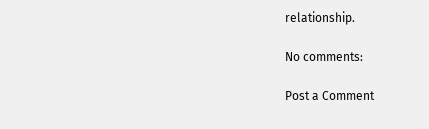relationship.

No comments:

Post a Comment